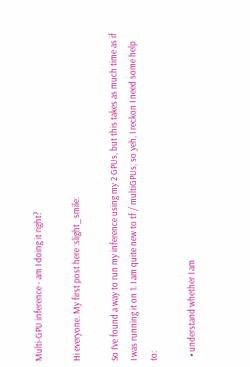Multi-GPU inference - am I doing it right?

Hi everyone. My first post here :slight_smile:

So I’ve found a way to run my inference using my 2 GPUs, but this takes as much time as if I was running it on 1. I am quite new to tf / multiGPUs, so yeh, I reckon I need some help to:

  • understand whether I am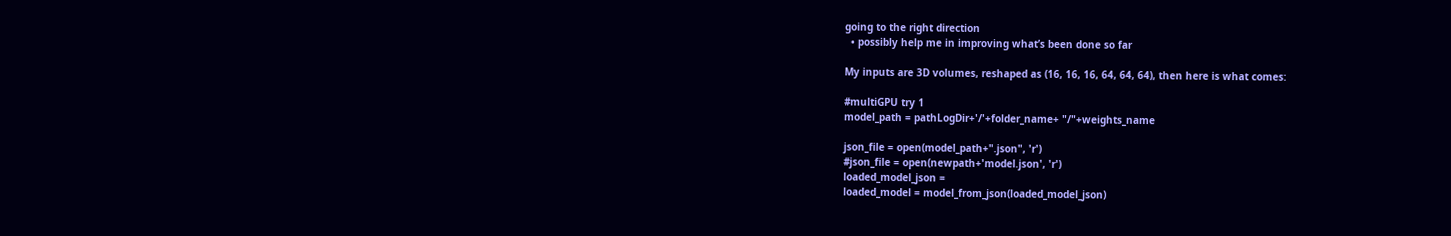going to the right direction
  • possibly help me in improving what’s been done so far

My inputs are 3D volumes, reshaped as (16, 16, 16, 64, 64, 64), then here is what comes:

#multiGPU try 1
model_path = pathLogDir+'/'+folder_name+ "/"+weights_name

json_file = open(model_path+".json", 'r')
#json_file = open(newpath+'model.json', 'r')
loaded_model_json =
loaded_model = model_from_json(loaded_model_json)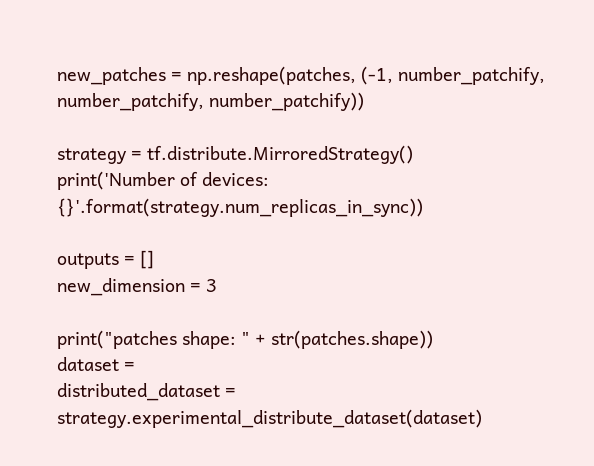new_patches = np.reshape(patches, (-1, number_patchify, number_patchify, number_patchify))

strategy = tf.distribute.MirroredStrategy()
print('Number of devices: {}'.format(strategy.num_replicas_in_sync))

outputs = []
new_dimension = 3

print("patches shape: " + str(patches.shape))
dataset =
distributed_dataset = strategy.experimental_distribute_dataset(dataset)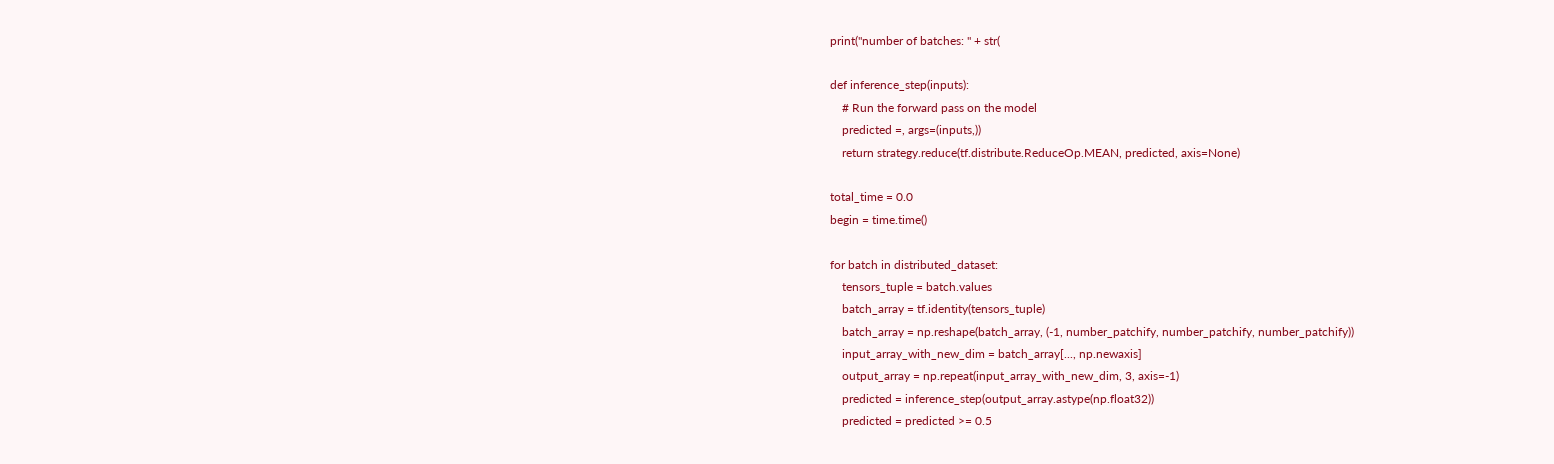print("number of batches: " + str(

def inference_step(inputs):
    # Run the forward pass on the model
    predicted =, args=(inputs,))
    return strategy.reduce(tf.distribute.ReduceOp.MEAN, predicted, axis=None)

total_time = 0.0
begin = time.time()

for batch in distributed_dataset:
    tensors_tuple = batch.values
    batch_array = tf.identity(tensors_tuple)
    batch_array = np.reshape(batch_array, (-1, number_patchify, number_patchify, number_patchify))
    input_array_with_new_dim = batch_array[..., np.newaxis]
    output_array = np.repeat(input_array_with_new_dim, 3, axis=-1)
    predicted = inference_step(output_array.astype(np.float32))
    predicted = predicted >= 0.5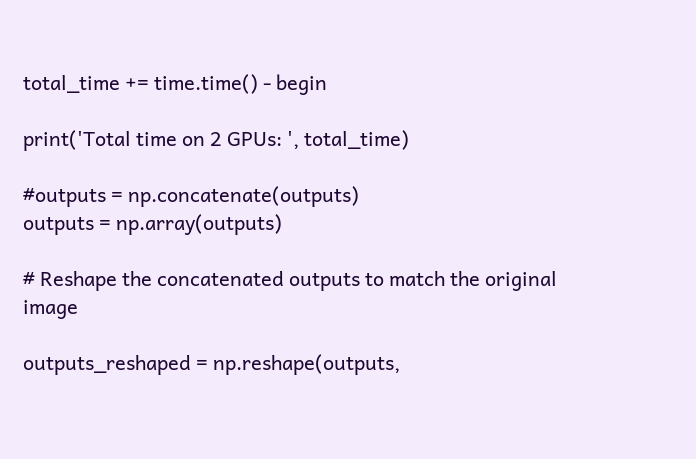total_time += time.time() - begin

print('Total time on 2 GPUs: ', total_time)

#outputs = np.concatenate(outputs)
outputs = np.array(outputs)

# Reshape the concatenated outputs to match the original image

outputs_reshaped = np.reshape(outputs,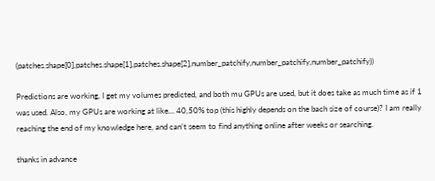(patches.shape[0],patches.shape[1],patches.shape[2],number_patchify,number_patchify,number_patchify))

Predictions are working, I get my volumes predicted, and both mu GPUs are used, but it does take as much time as if 1 was used. Also, my GPUs are working at like… 40,50% top (this highly depends on the bach size of course)? I am really reaching the end of my knowledge here, and can’t seem to find anything online after weeks or searching.

thanks in advance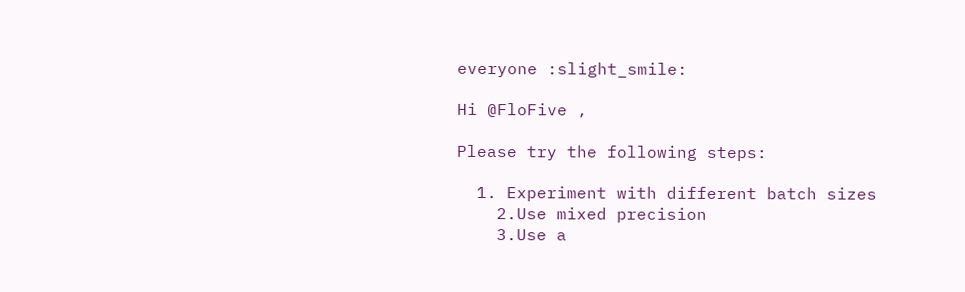everyone :slight_smile:

Hi @FloFive ,

Please try the following steps:

  1. Experiment with different batch sizes
    2.Use mixed precision
    3.Use a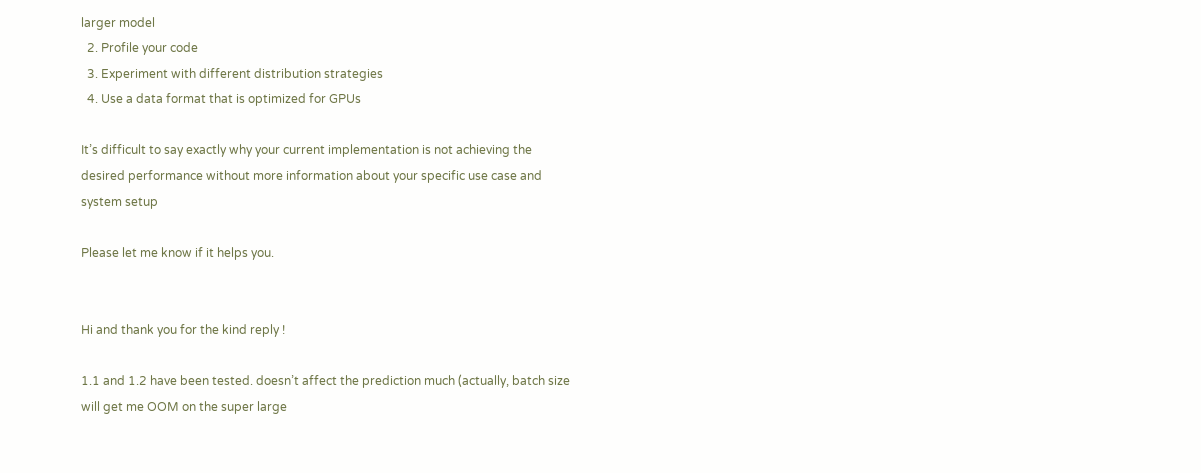larger model
  2. Profile your code
  3. Experiment with different distribution strategies
  4. Use a data format that is optimized for GPUs

It’s difficult to say exactly why your current implementation is not achieving the desired performance without more information about your specific use case and system setup

Please let me know if it helps you.


Hi and thank you for the kind reply !

1.1 and 1.2 have been tested. doesn’t affect the prediction much (actually, batch size will get me OOM on the super large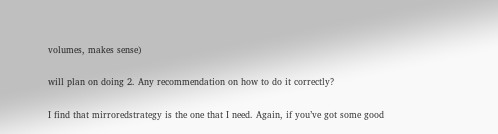volumes, makes sense)

will plan on doing 2. Any recommendation on how to do it correctly?

I find that mirroredstrategy is the one that I need. Again, if you’ve got some good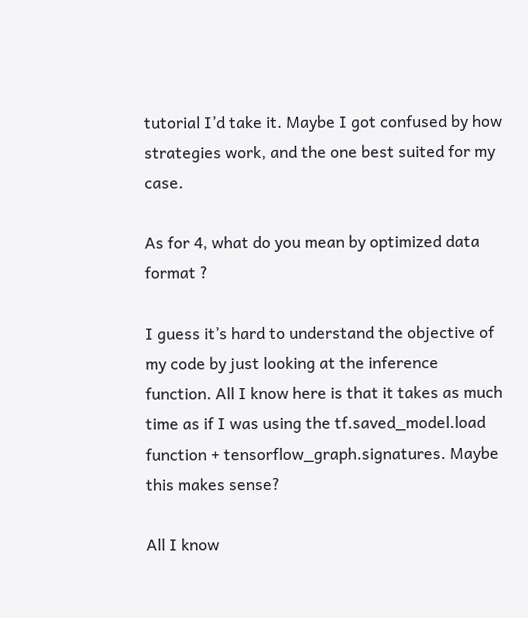tutorial I’d take it. Maybe I got confused by how strategies work, and the one best suited for my case.

As for 4, what do you mean by optimized data format ?

I guess it’s hard to understand the objective of my code by just looking at the inference function. All I know here is that it takes as much time as if I was using the tf.saved_model.load function + tensorflow_graph.signatures. Maybe this makes sense?

All I know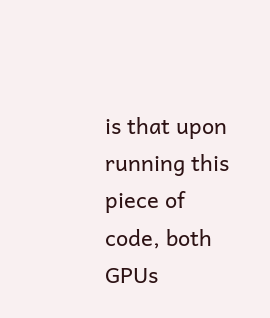is that upon running this piece of code, both GPUs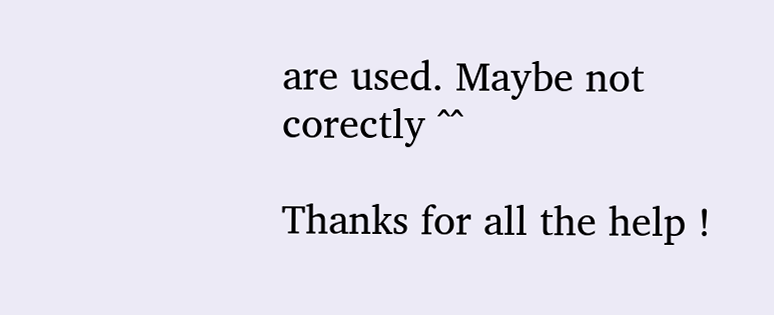are used. Maybe not corectly ^^

Thanks for all the help !